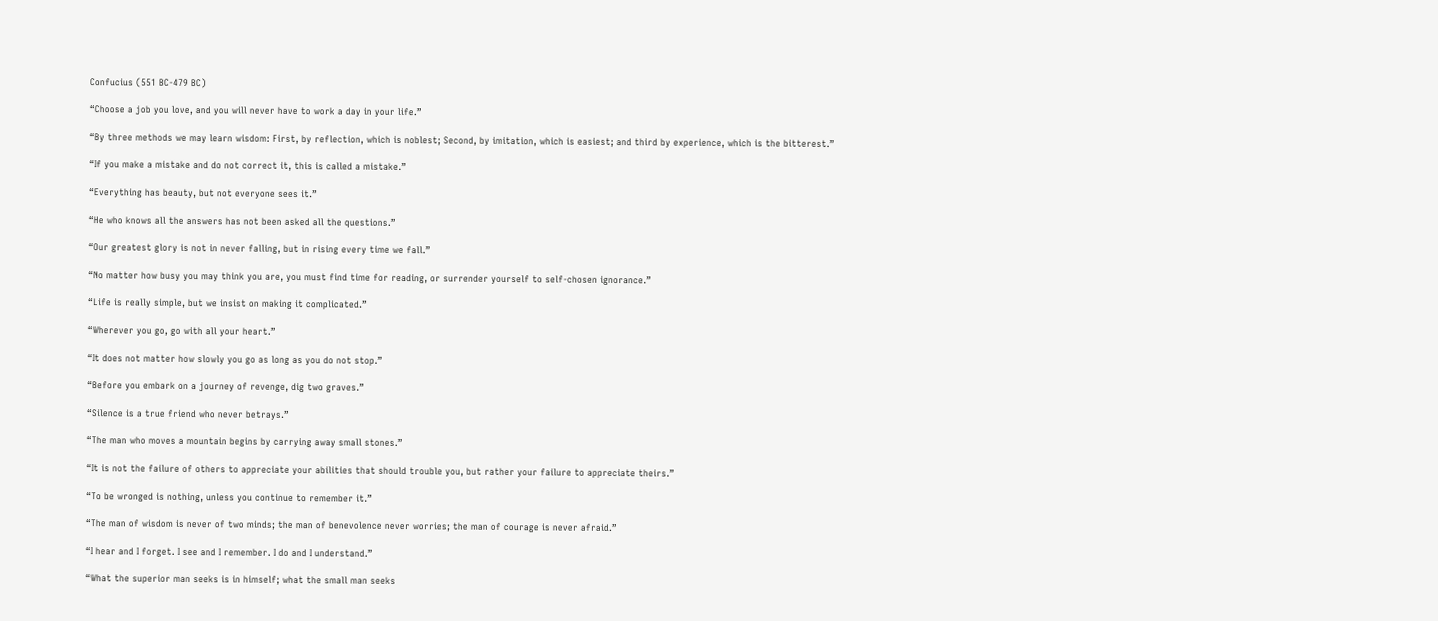Confucius (551 BC-479 BC)

“Choose a job you love, and you will never have to work a day in your life.”

“By three methods we may learn wisdom: First, by reflection, which is noblest; Second, by imitation, which is easiest; and third by experience, which is the bitterest.”

“If you make a mistake and do not correct it, this is called a mistake.”

“Everything has beauty, but not everyone sees it.”

“He who knows all the answers has not been asked all the questions.”

“Our greatest glory is not in never falling, but in rising every time we fall.”

“No matter how busy you may think you are, you must find time for reading, or surrender yourself to self-chosen ignorance.”

“Life is really simple, but we insist on making it complicated.”

“Wherever you go, go with all your heart.”

“It does not matter how slowly you go as long as you do not stop.”

“Before you embark on a journey of revenge, dig two graves.”

“Silence is a true friend who never betrays.”

“The man who moves a mountain begins by carrying away small stones.”

“It is not the failure of others to appreciate your abilities that should trouble you, but rather your failure to appreciate theirs.”

“To be wronged is nothing, unless you continue to remember it.”

“The man of wisdom is never of two minds; the man of benevolence never worries; the man of courage is never afraid.”

“I hear and I forget. I see and I remember. I do and I understand.”

“What the superior man seeks is in himself; what the small man seeks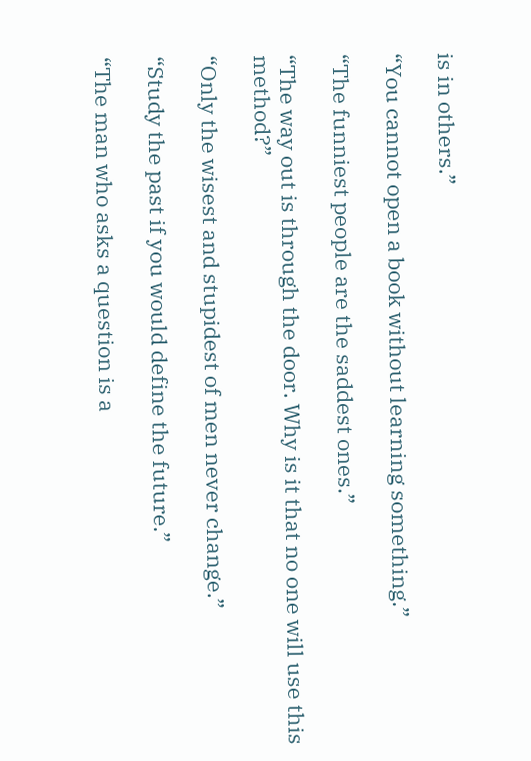is in others.”

“You cannot open a book without learning something.”

“The funniest people are the saddest ones.”

“The way out is through the door. Why is it that no one will use this method?”

“Only the wisest and stupidest of men never change.”

“Study the past if you would define the future.”

“The man who asks a question is a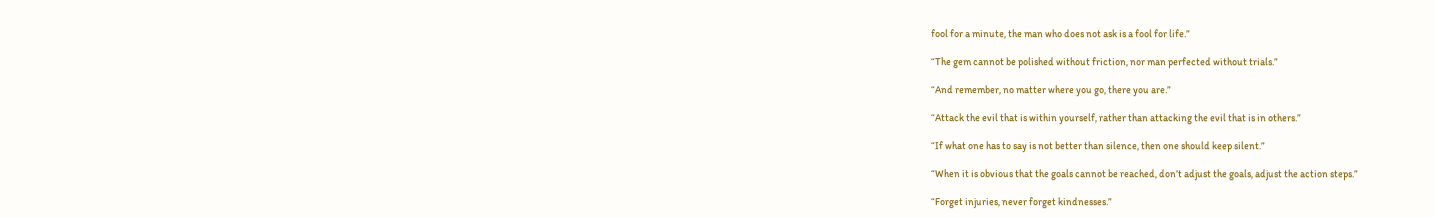fool for a minute, the man who does not ask is a fool for life.”

“The gem cannot be polished without friction, nor man perfected without trials.”

“And remember, no matter where you go, there you are.”

“Attack the evil that is within yourself, rather than attacking the evil that is in others.”

“If what one has to say is not better than silence, then one should keep silent.”

“When it is obvious that the goals cannot be reached, don’t adjust the goals, adjust the action steps.”

“Forget injuries, never forget kindnesses.”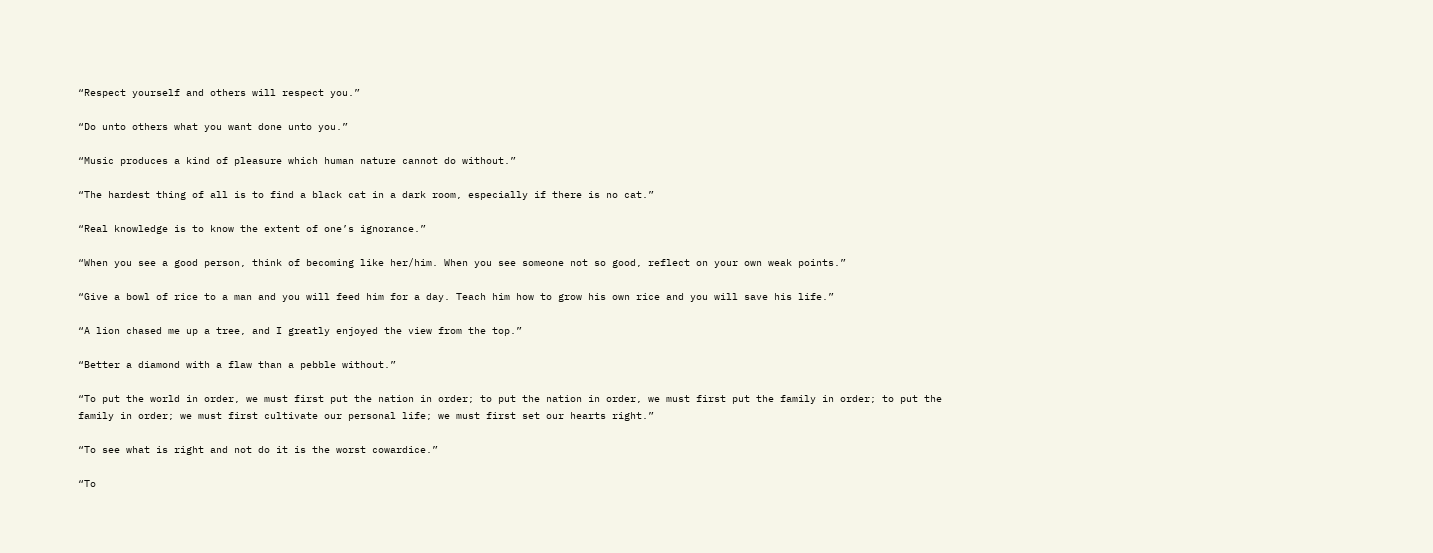“Respect yourself and others will respect you.”

“Do unto others what you want done unto you.”

“Music produces a kind of pleasure which human nature cannot do without.”

“The hardest thing of all is to find a black cat in a dark room, especially if there is no cat.”

“Real knowledge is to know the extent of one’s ignorance.”

“When you see a good person, think of becoming like her/him. When you see someone not so good, reflect on your own weak points.”

“Give a bowl of rice to a man and you will feed him for a day. Teach him how to grow his own rice and you will save his life.”

“A lion chased me up a tree, and I greatly enjoyed the view from the top.”

“Better a diamond with a flaw than a pebble without.”

“To put the world in order, we must first put the nation in order; to put the nation in order, we must first put the family in order; to put the family in order; we must first cultivate our personal life; we must first set our hearts right.”

“To see what is right and not do it is the worst cowardice.”

“To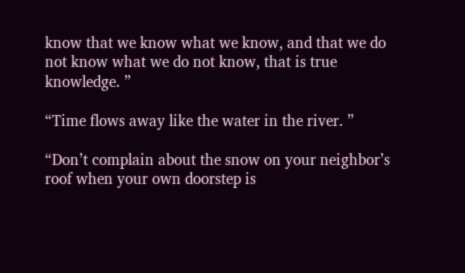know that we know what we know, and that we do not know what we do not know, that is true knowledge. ”

“Time flows away like the water in the river. ”

“Don’t complain about the snow on your neighbor’s roof when your own doorstep is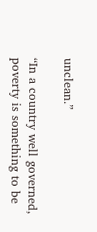unclean.”

“In a country well governed, poverty is something to be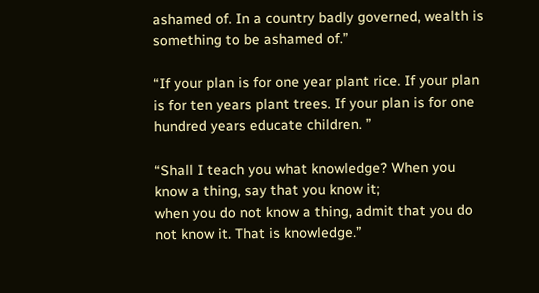ashamed of. In a country badly governed, wealth is something to be ashamed of.”

“If your plan is for one year plant rice. If your plan is for ten years plant trees. If your plan is for one hundred years educate children. ”

“Shall I teach you what knowledge? When you know a thing, say that you know it;
when you do not know a thing, admit that you do not know it. That is knowledge.”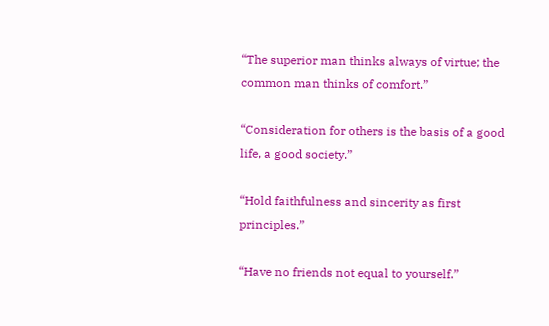“The superior man thinks always of virtue; the common man thinks of comfort.”

“Consideration for others is the basis of a good life, a good society.”

“Hold faithfulness and sincerity as first principles.”

“Have no friends not equal to yourself.”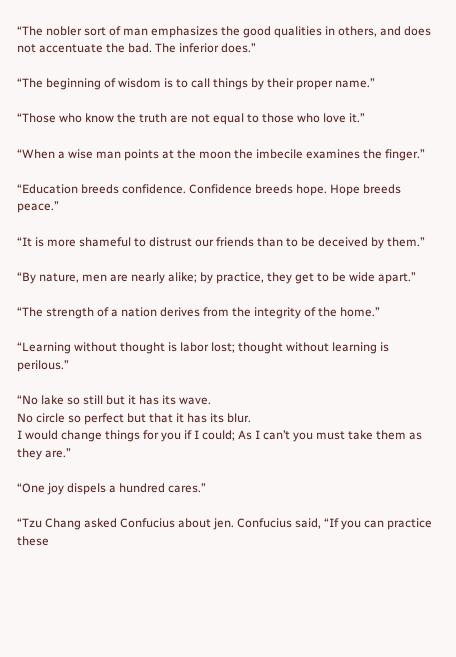“The nobler sort of man emphasizes the good qualities in others, and does not accentuate the bad. The inferior does.”

“The beginning of wisdom is to call things by their proper name.”

“Those who know the truth are not equal to those who love it.”

“When a wise man points at the moon the imbecile examines the finger.”

“Education breeds confidence. Confidence breeds hope. Hope breeds peace.”

“It is more shameful to distrust our friends than to be deceived by them.”

“By nature, men are nearly alike; by practice, they get to be wide apart.”

“The strength of a nation derives from the integrity of the home.”

“Learning without thought is labor lost; thought without learning is perilous.”

“No lake so still but it has its wave.
No circle so perfect but that it has its blur.
I would change things for you if I could; As I can’t you must take them as they are.”

“One joy dispels a hundred cares.”

“Tzu Chang asked Confucius about jen. Confucius said, “If you can practice these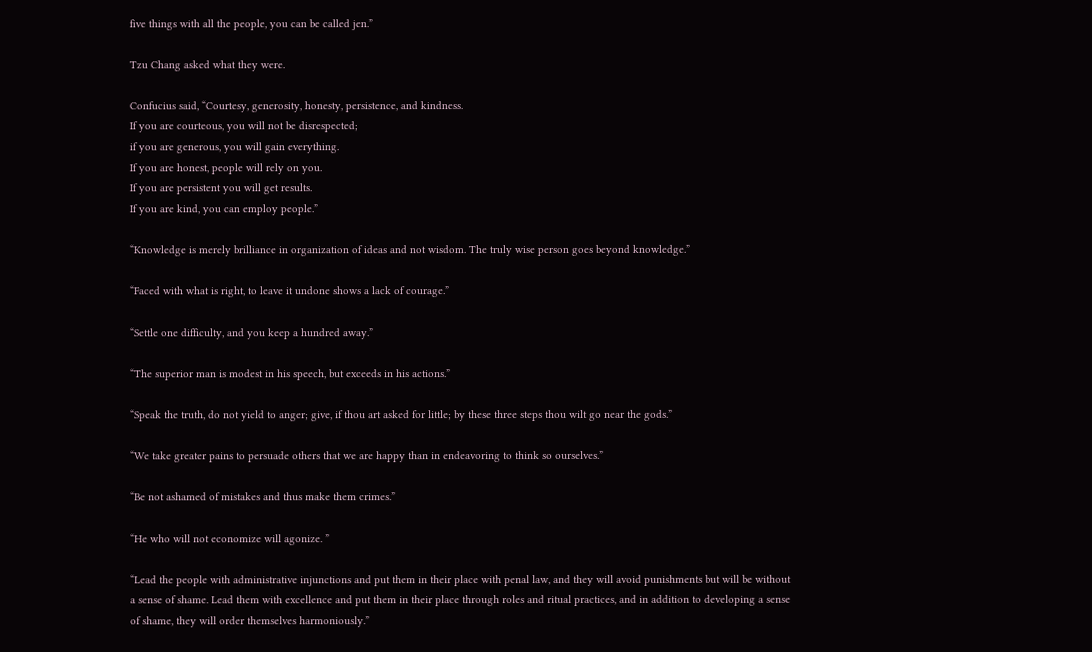five things with all the people, you can be called jen.”

Tzu Chang asked what they were.

Confucius said, “Courtesy, generosity, honesty, persistence, and kindness.
If you are courteous, you will not be disrespected;
if you are generous, you will gain everything.
If you are honest, people will rely on you.
If you are persistent you will get results.
If you are kind, you can employ people.”

“Knowledge is merely brilliance in organization of ideas and not wisdom. The truly wise person goes beyond knowledge.”

“Faced with what is right, to leave it undone shows a lack of courage.”

“Settle one difficulty, and you keep a hundred away.”

“The superior man is modest in his speech, but exceeds in his actions.”

“Speak the truth, do not yield to anger; give, if thou art asked for little; by these three steps thou wilt go near the gods.”

“We take greater pains to persuade others that we are happy than in endeavoring to think so ourselves.”

“Be not ashamed of mistakes and thus make them crimes.”

“He who will not economize will agonize. ”

“Lead the people with administrative injunctions and put them in their place with penal law, and they will avoid punishments but will be without a sense of shame. Lead them with excellence and put them in their place through roles and ritual practices, and in addition to developing a sense of shame, they will order themselves harmoniously.”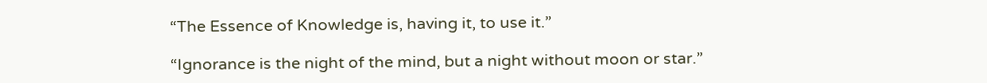“The Essence of Knowledge is, having it, to use it.”

“Ignorance is the night of the mind, but a night without moon or star.”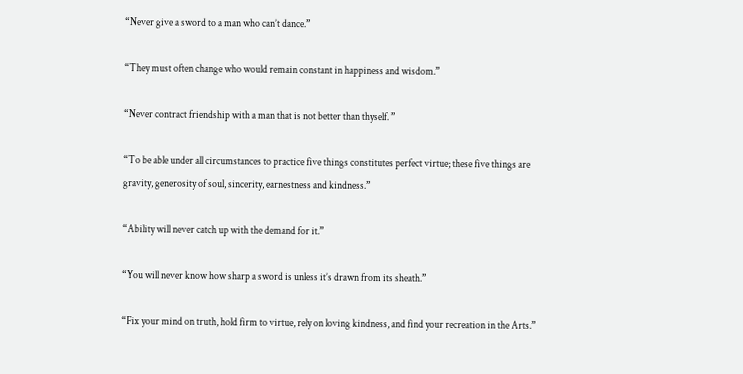“Never give a sword to a man who can’t dance.”

“They must often change who would remain constant in happiness and wisdom.”

“Never contract friendship with a man that is not better than thyself. ”

“To be able under all circumstances to practice five things constitutes perfect virtue; these five things are gravity, generosity of soul, sincerity, earnestness and kindness.”

“Ability will never catch up with the demand for it.”

“You will never know how sharp a sword is unless it’s drawn from its sheath.”

“Fix your mind on truth, hold firm to virtue, rely on loving kindness, and find your recreation in the Arts.”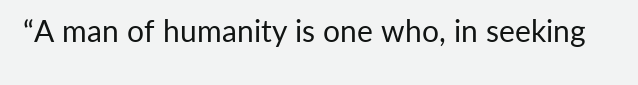“A man of humanity is one who, in seeking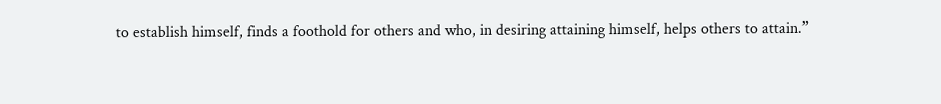to establish himself, finds a foothold for others and who, in desiring attaining himself, helps others to attain.”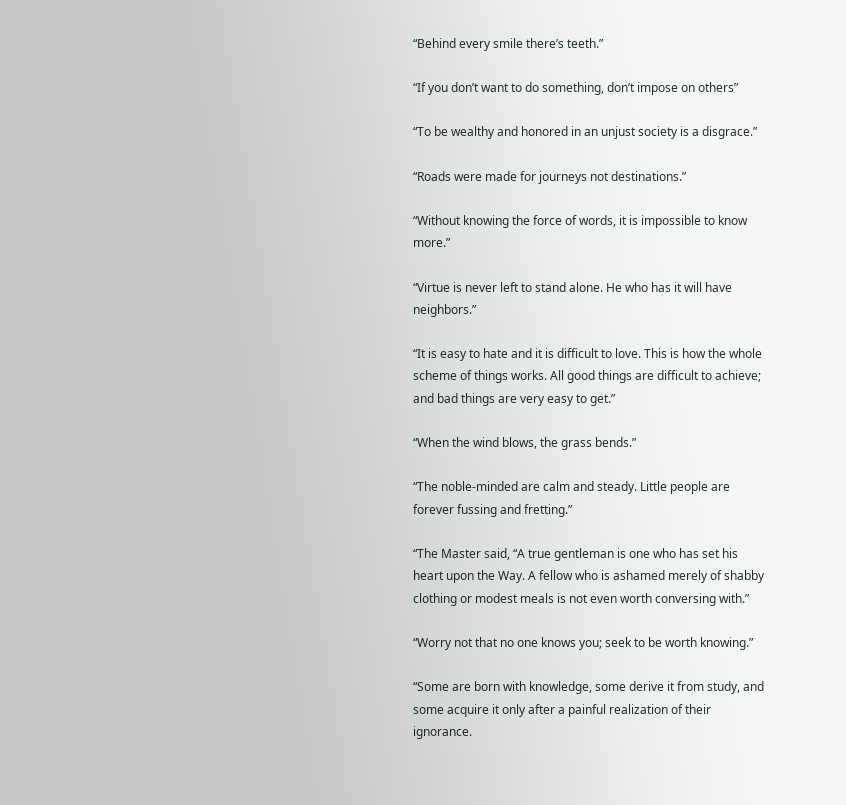“Behind every smile there’s teeth.”

“If you don’t want to do something, don’t impose on others”

“To be wealthy and honored in an unjust society is a disgrace.”

“Roads were made for journeys not destinations.”

“Without knowing the force of words, it is impossible to know more.”

“Virtue is never left to stand alone. He who has it will have neighbors.”

“It is easy to hate and it is difficult to love. This is how the whole scheme of things works. All good things are difficult to achieve; and bad things are very easy to get.”

“When the wind blows, the grass bends.”

“The noble-minded are calm and steady. Little people are forever fussing and fretting.”

“The Master said, “A true gentleman is one who has set his heart upon the Way. A fellow who is ashamed merely of shabby clothing or modest meals is not even worth conversing with.”

“Worry not that no one knows you; seek to be worth knowing.”

“Some are born with knowledge, some derive it from study, and some acquire it only after a painful realization of their ignorance.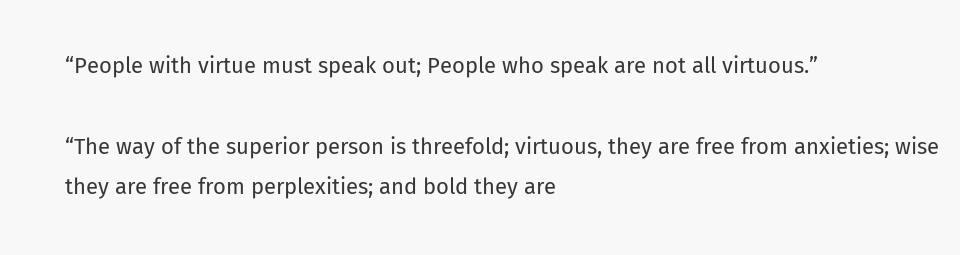“People with virtue must speak out; People who speak are not all virtuous.”

“The way of the superior person is threefold; virtuous, they are free from anxieties; wise they are free from perplexities; and bold they are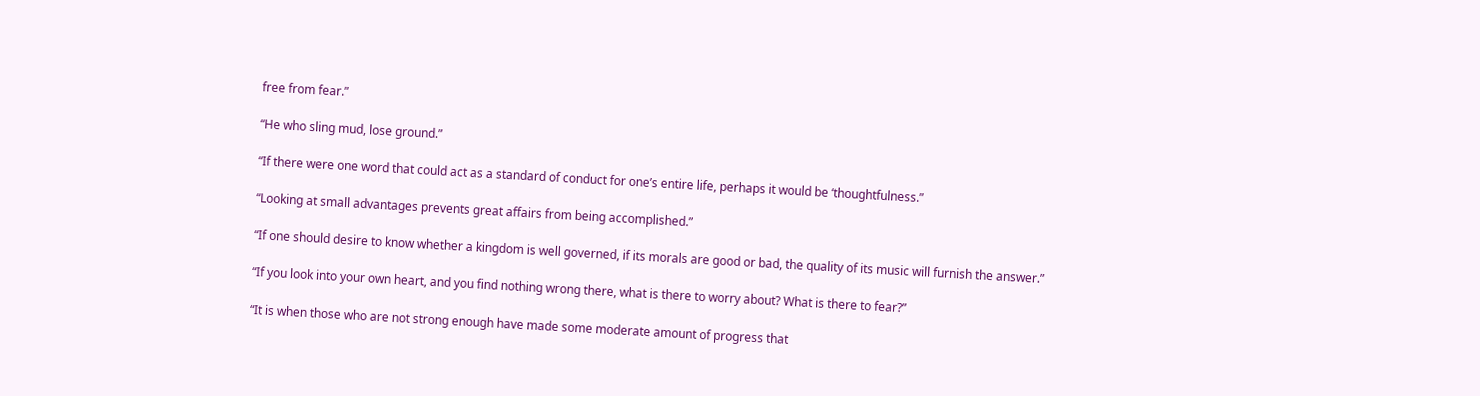free from fear.”

“He who sling mud, lose ground.”

“If there were one word that could act as a standard of conduct for one’s entire life, perhaps it would be ‘thoughtfulness.”

“Looking at small advantages prevents great affairs from being accomplished.”

“If one should desire to know whether a kingdom is well governed, if its morals are good or bad, the quality of its music will furnish the answer.”

“If you look into your own heart, and you find nothing wrong there, what is there to worry about? What is there to fear?”

“It is when those who are not strong enough have made some moderate amount of progress that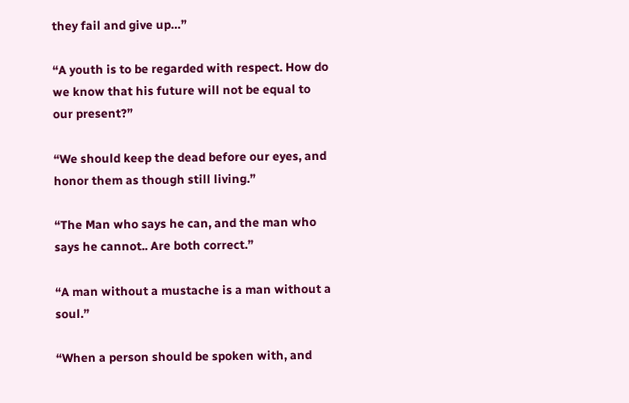they fail and give up…”

“A youth is to be regarded with respect. How do we know that his future will not be equal to our present?”

“We should keep the dead before our eyes, and honor them as though still living.”

“The Man who says he can, and the man who says he cannot.. Are both correct.”

“A man without a mustache is a man without a soul.”

“When a person should be spoken with, and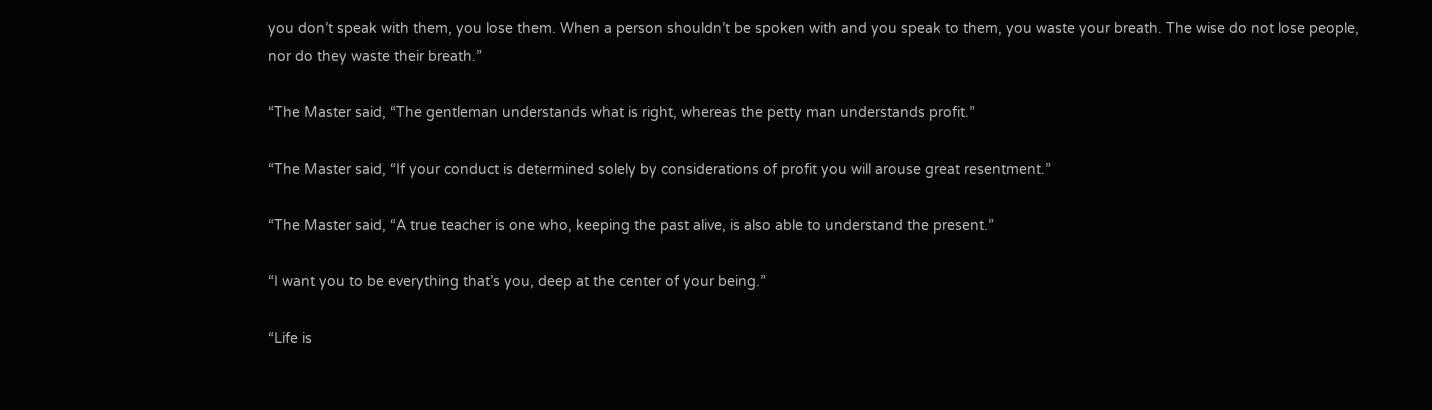you don’t speak with them, you lose them. When a person shouldn’t be spoken with and you speak to them, you waste your breath. The wise do not lose people, nor do they waste their breath.”

“The Master said, “The gentleman understands what is right, whereas the petty man understands profit.”

“The Master said, “If your conduct is determined solely by considerations of profit you will arouse great resentment.”

“The Master said, “A true teacher is one who, keeping the past alive, is also able to understand the present.”

“I want you to be everything that’s you, deep at the center of your being.”

“Life is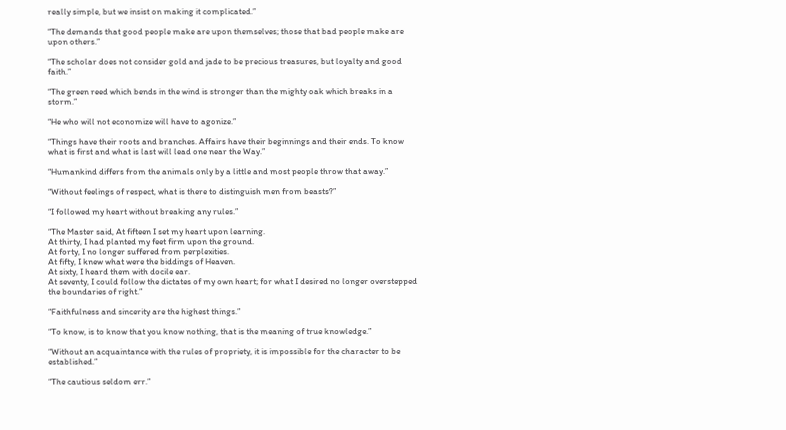really simple, but we insist on making it complicated.”

“The demands that good people make are upon themselves; those that bad people make are upon others.”

“The scholar does not consider gold and jade to be precious treasures, but loyalty and good faith.”

“The green reed which bends in the wind is stronger than the mighty oak which breaks in a storm.”

“He who will not economize will have to agonize.”

“Things have their roots and branches. Affairs have their beginnings and their ends. To know what is first and what is last will lead one near the Way.”

“Humankind differs from the animals only by a little and most people throw that away.”

“Without feelings of respect, what is there to distinguish men from beasts?”

“I followed my heart without breaking any rules.”

“The Master said, At fifteen I set my heart upon learning.
At thirty, I had planted my feet firm upon the ground.
At forty, I no longer suffered from perplexities.
At fifty, I knew what were the biddings of Heaven.
At sixty, I heard them with docile ear.
At seventy, I could follow the dictates of my own heart; for what I desired no longer overstepped the boundaries of right.”

“Faithfulness and sincerity are the highest things.”

“To know, is to know that you know nothing, that is the meaning of true knowledge.”

“Without an acquaintance with the rules of propriety, it is impossible for the character to be established.”

“The cautious seldom err.”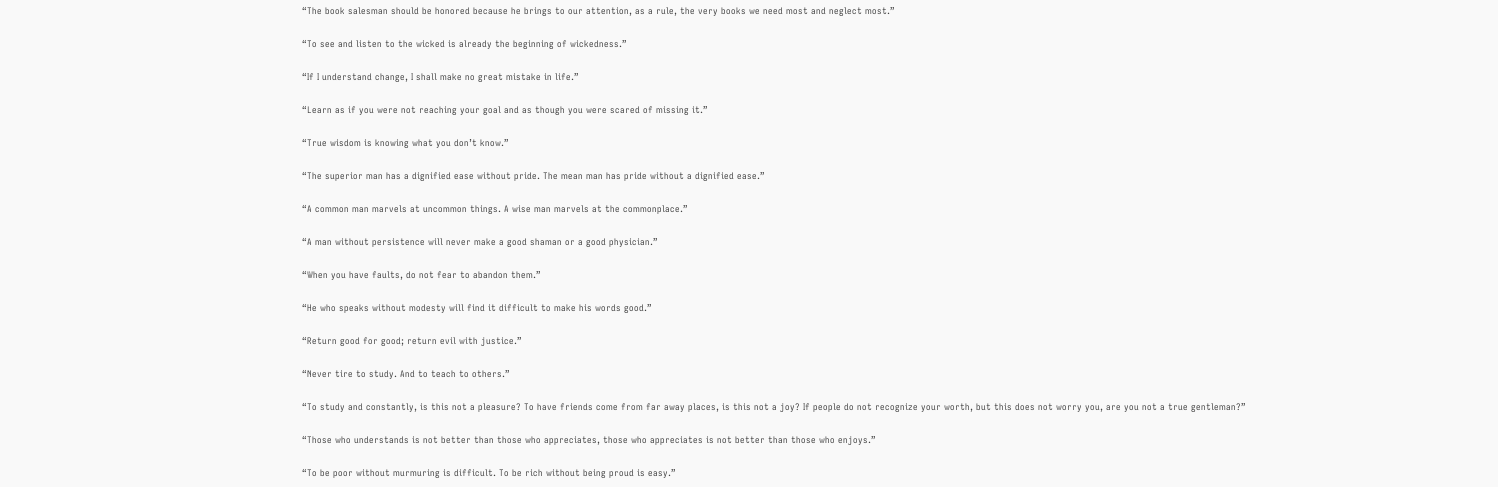“The book salesman should be honored because he brings to our attention, as a rule, the very books we need most and neglect most.”

“To see and listen to the wicked is already the beginning of wickedness.”

“If I understand change, I shall make no great mistake in life.”

“Learn as if you were not reaching your goal and as though you were scared of missing it.”

“True wisdom is knowing what you don’t know.”

“The superior man has a dignified ease without pride. The mean man has pride without a dignified ease.”

“A common man marvels at uncommon things. A wise man marvels at the commonplace.”

“A man without persistence will never make a good shaman or a good physician.”

“When you have faults, do not fear to abandon them.”

“He who speaks without modesty will find it difficult to make his words good.”

“Return good for good; return evil with justice.”

“Never tire to study. And to teach to others.”

“To study and constantly, is this not a pleasure? To have friends come from far away places, is this not a joy? If people do not recognize your worth, but this does not worry you, are you not a true gentleman?”

“Those who understands is not better than those who appreciates, those who appreciates is not better than those who enjoys.”

“To be poor without murmuring is difficult. To be rich without being proud is easy.”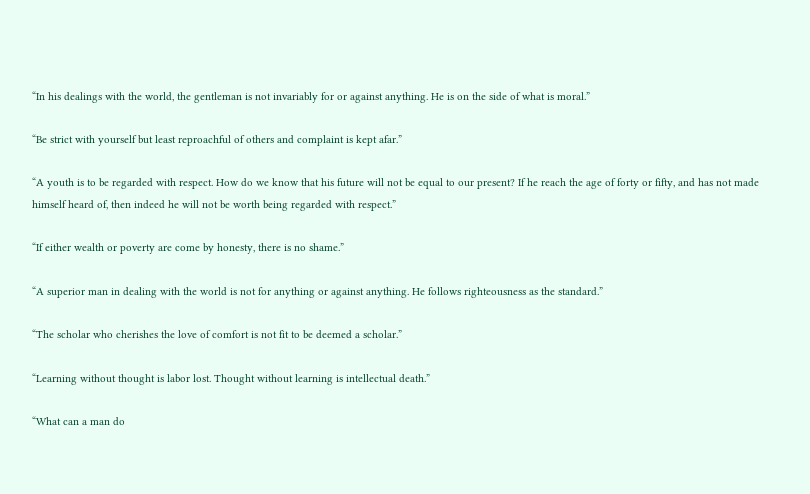“In his dealings with the world, the gentleman is not invariably for or against anything. He is on the side of what is moral.”

“Be strict with yourself but least reproachful of others and complaint is kept afar.”

“A youth is to be regarded with respect. How do we know that his future will not be equal to our present? If he reach the age of forty or fifty, and has not made himself heard of, then indeed he will not be worth being regarded with respect.”

“If either wealth or poverty are come by honesty, there is no shame.”

“A superior man in dealing with the world is not for anything or against anything. He follows righteousness as the standard.”

“The scholar who cherishes the love of comfort is not fit to be deemed a scholar.”

“Learning without thought is labor lost. Thought without learning is intellectual death.”

“What can a man do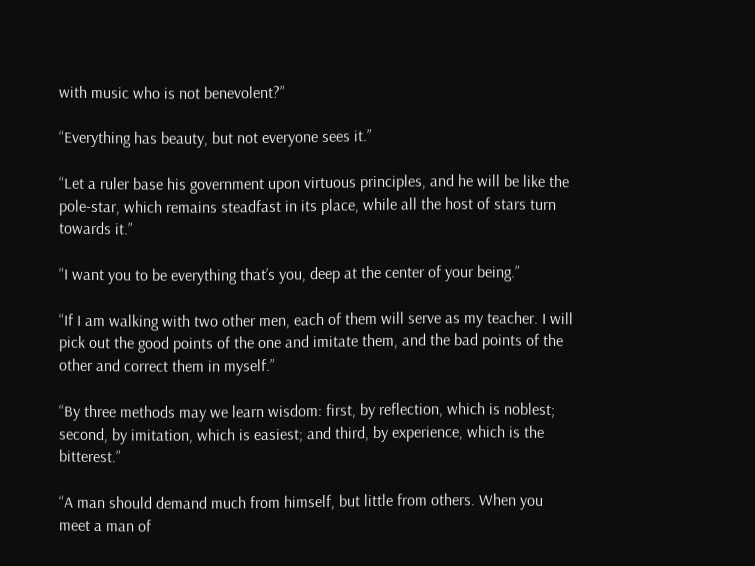with music who is not benevolent?”

“Everything has beauty, but not everyone sees it.”

“Let a ruler base his government upon virtuous principles, and he will be like the pole-star, which remains steadfast in its place, while all the host of stars turn towards it.”

“I want you to be everything that’s you, deep at the center of your being.”

“If I am walking with two other men, each of them will serve as my teacher. I will pick out the good points of the one and imitate them, and the bad points of the other and correct them in myself.”

“By three methods may we learn wisdom: first, by reflection, which is noblest; second, by imitation, which is easiest; and third, by experience, which is the bitterest.”

“A man should demand much from himself, but little from others. When you meet a man of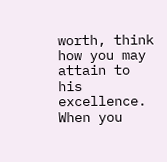worth, think how you may attain to his excellence. When you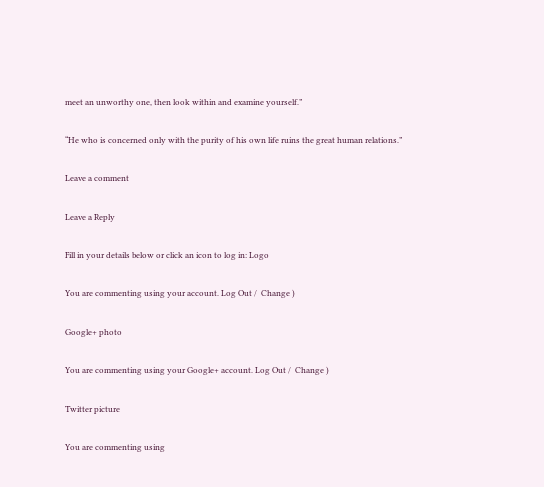meet an unworthy one, then look within and examine yourself.”

“He who is concerned only with the purity of his own life ruins the great human relations.”

Leave a comment

Leave a Reply

Fill in your details below or click an icon to log in: Logo

You are commenting using your account. Log Out /  Change )

Google+ photo

You are commenting using your Google+ account. Log Out /  Change )

Twitter picture

You are commenting using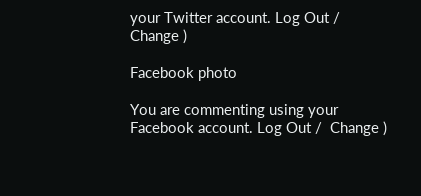your Twitter account. Log Out /  Change )

Facebook photo

You are commenting using your Facebook account. Log Out /  Change )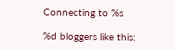Connecting to %s

%d bloggers like this: